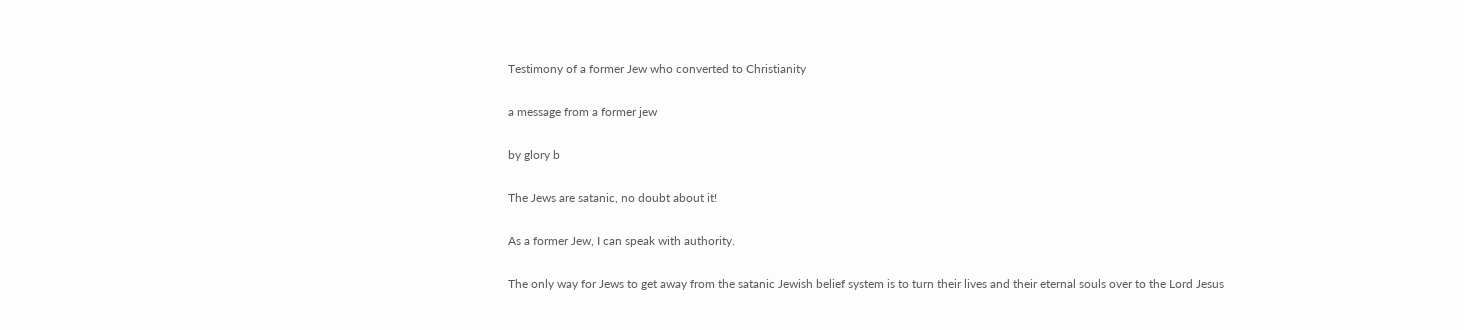Testimony of a former Jew who converted to Christianity

a message from a former jew

by glory b

The Jews are satanic, no doubt about it!

As a former Jew, I can speak with authority.

The only way for Jews to get away from the satanic Jewish belief system is to turn their lives and their eternal souls over to the Lord Jesus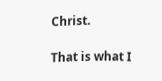Christ.

That is what I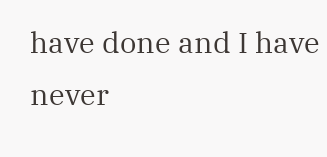have done and I have never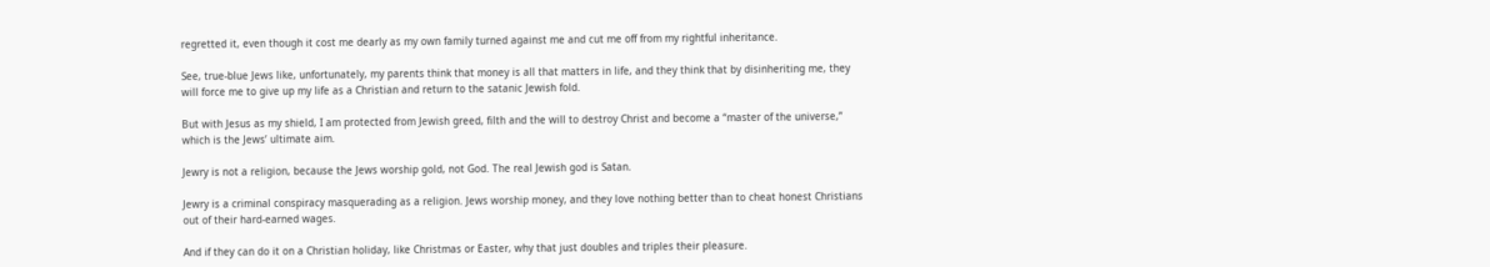regretted it, even though it cost me dearly as my own family turned against me and cut me off from my rightful inheritance.

See, true-blue Jews like, unfortunately, my parents think that money is all that matters in life, and they think that by disinheriting me, they will force me to give up my life as a Christian and return to the satanic Jewish fold.

But with Jesus as my shield, I am protected from Jewish greed, filth and the will to destroy Christ and become a “master of the universe,” which is the Jews’ ultimate aim.

Jewry is not a religion, because the Jews worship gold, not God. The real Jewish god is Satan.

Jewry is a criminal conspiracy masquerading as a religion. Jews worship money, and they love nothing better than to cheat honest Christians out of their hard-earned wages.

And if they can do it on a Christian holiday, like Christmas or Easter, why that just doubles and triples their pleasure.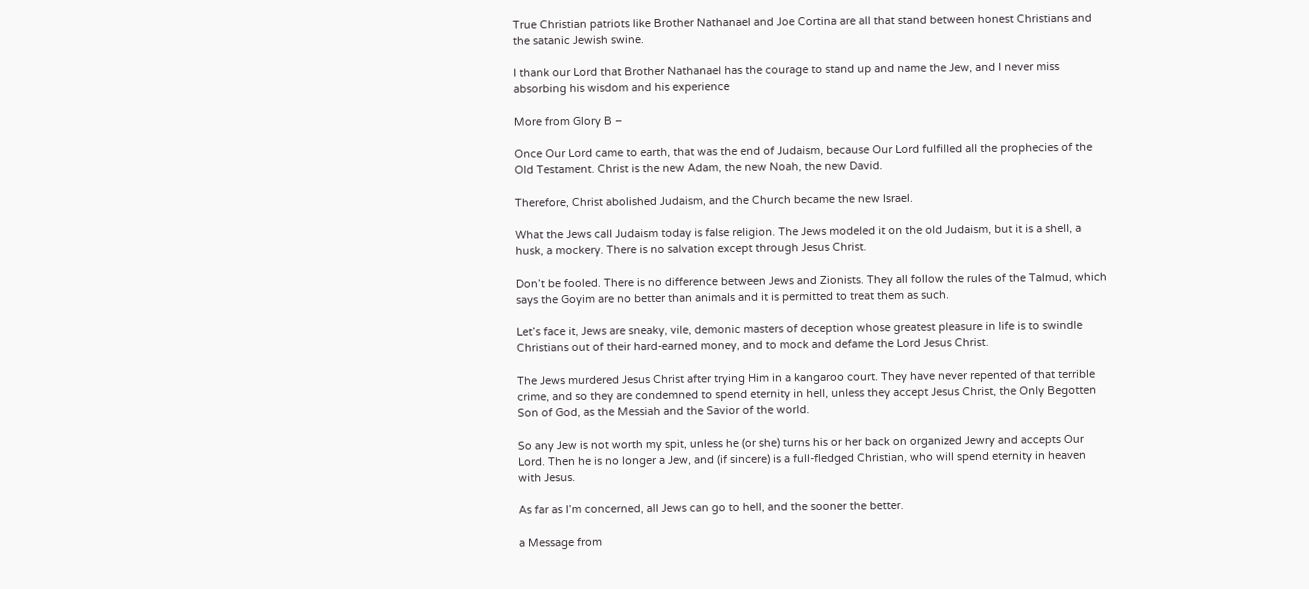True Christian patriots like Brother Nathanael and Joe Cortina are all that stand between honest Christians and the satanic Jewish swine.

I thank our Lord that Brother Nathanael has the courage to stand up and name the Jew, and I never miss absorbing his wisdom and his experience

More from Glory B –

Once Our Lord came to earth, that was the end of Judaism, because Our Lord fulfilled all the prophecies of the Old Testament. Christ is the new Adam, the new Noah, the new David.

Therefore, Christ abolished Judaism, and the Church became the new Israel.

What the Jews call Judaism today is false religion. The Jews modeled it on the old Judaism, but it is a shell, a husk, a mockery. There is no salvation except through Jesus Christ.

Don’t be fooled. There is no difference between Jews and Zionists. They all follow the rules of the Talmud, which says the Goyim are no better than animals and it is permitted to treat them as such.

Let’s face it, Jews are sneaky, vile, demonic masters of deception whose greatest pleasure in life is to swindle Christians out of their hard-earned money, and to mock and defame the Lord Jesus Christ.

The Jews murdered Jesus Christ after trying Him in a kangaroo court. They have never repented of that terrible crime, and so they are condemned to spend eternity in hell, unless they accept Jesus Christ, the Only Begotten Son of God, as the Messiah and the Savior of the world.

So any Jew is not worth my spit, unless he (or she) turns his or her back on organized Jewry and accepts Our Lord. Then he is no longer a Jew, and (if sincere) is a full-fledged Christian, who will spend eternity in heaven with Jesus.

As far as I’m concerned, all Jews can go to hell, and the sooner the better.

a Message from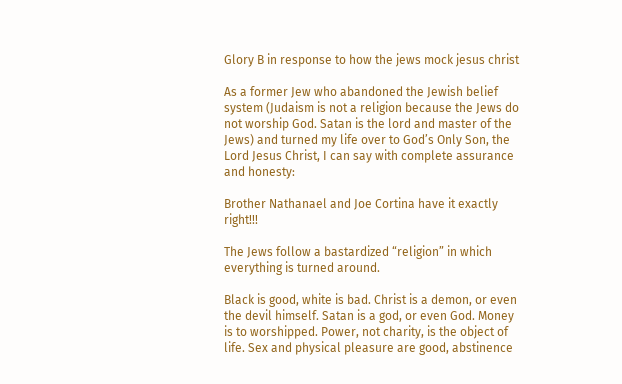Glory B in response to how the jews mock jesus christ

As a former Jew who abandoned the Jewish belief system (Judaism is not a religion because the Jews do not worship God. Satan is the lord and master of the Jews) and turned my life over to God’s Only Son, the Lord Jesus Christ, I can say with complete assurance and honesty:

Brother Nathanael and Joe Cortina have it exactly right!!!

The Jews follow a bastardized “religion” in which everything is turned around.

Black is good, white is bad. Christ is a demon, or even the devil himself. Satan is a god, or even God. Money is to worshipped. Power, not charity, is the object of life. Sex and physical pleasure are good, abstinence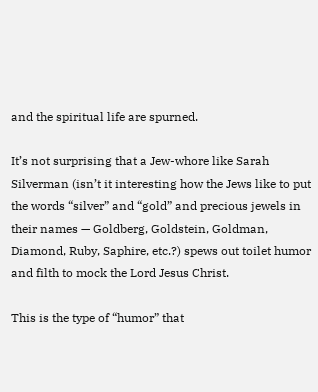and the spiritual life are spurned.

It’s not surprising that a Jew-whore like Sarah Silverman (isn’t it interesting how the Jews like to put the words “silver” and “gold” and precious jewels in their names — Goldberg, Goldstein, Goldman, Diamond, Ruby, Saphire, etc.?) spews out toilet humor and filth to mock the Lord Jesus Christ.

This is the type of “humor” that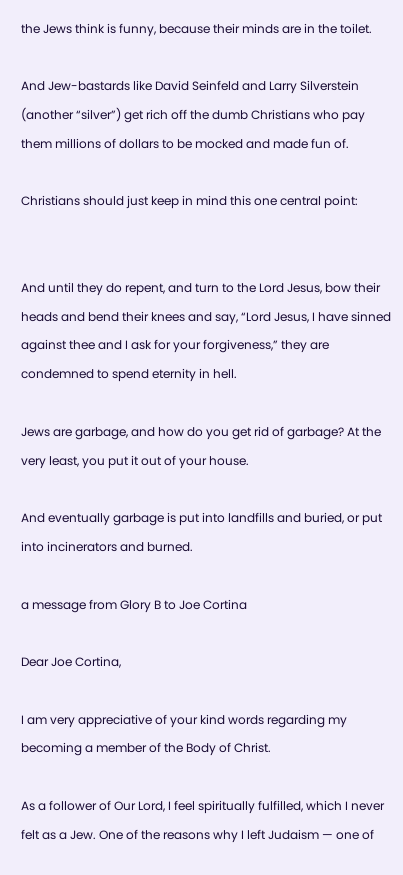the Jews think is funny, because their minds are in the toilet.

And Jew-bastards like David Seinfeld and Larry Silverstein (another “silver”) get rich off the dumb Christians who pay them millions of dollars to be mocked and made fun of.

Christians should just keep in mind this one central point:


And until they do repent, and turn to the Lord Jesus, bow their heads and bend their knees and say, “Lord Jesus, I have sinned against thee and I ask for your forgiveness,” they are condemned to spend eternity in hell.

Jews are garbage, and how do you get rid of garbage? At the very least, you put it out of your house.

And eventually garbage is put into landfills and buried, or put into incinerators and burned.

a message from Glory B to Joe Cortina

Dear Joe Cortina,

I am very appreciative of your kind words regarding my becoming a member of the Body of Christ.

As a follower of Our Lord, I feel spiritually fulfilled, which I never felt as a Jew. One of the reasons why I left Judaism — one of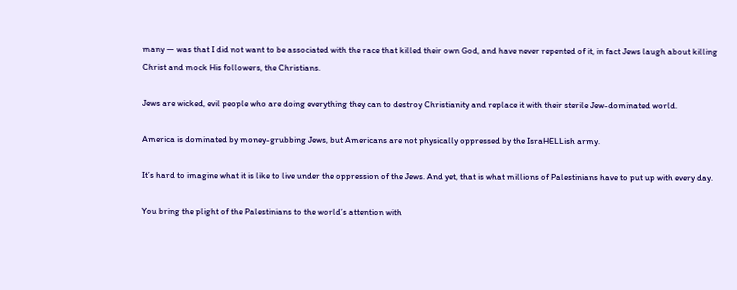many — was that I did not want to be associated with the race that killed their own God, and have never repented of it, in fact Jews laugh about killing Christ and mock His followers, the Christians.

Jews are wicked, evil people who are doing everything they can to destroy Christianity and replace it with their sterile Jew-dominated world.

America is dominated by money-grubbing Jews, but Americans are not physically oppressed by the IsraHELLish army.

It’s hard to imagine what it is like to live under the oppression of the Jews. And yet, that is what millions of Palestinians have to put up with every day.

You bring the plight of the Palestinians to the world’s attention with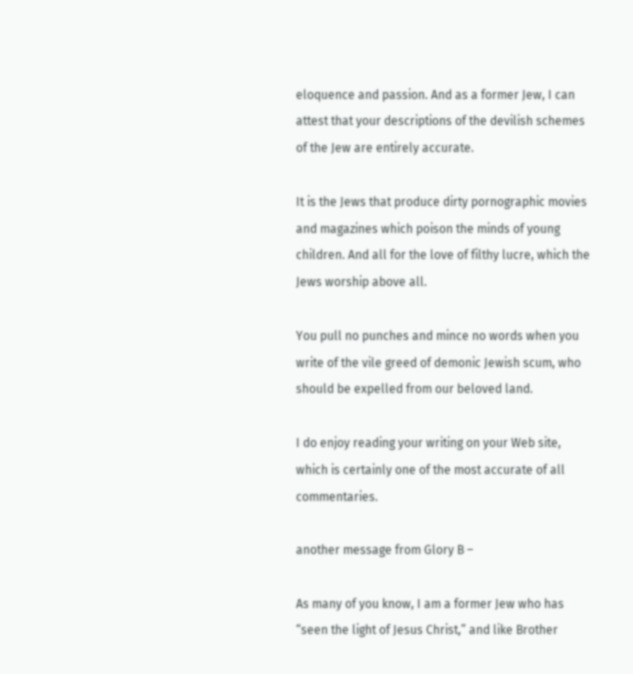eloquence and passion. And as a former Jew, I can attest that your descriptions of the devilish schemes of the Jew are entirely accurate.

It is the Jews that produce dirty pornographic movies and magazines which poison the minds of young children. And all for the love of filthy lucre, which the Jews worship above all.

You pull no punches and mince no words when you write of the vile greed of demonic Jewish scum, who should be expelled from our beloved land.

I do enjoy reading your writing on your Web site, which is certainly one of the most accurate of all commentaries.

another message from Glory B –

As many of you know, I am a former Jew who has “seen the light of Jesus Christ,” and like Brother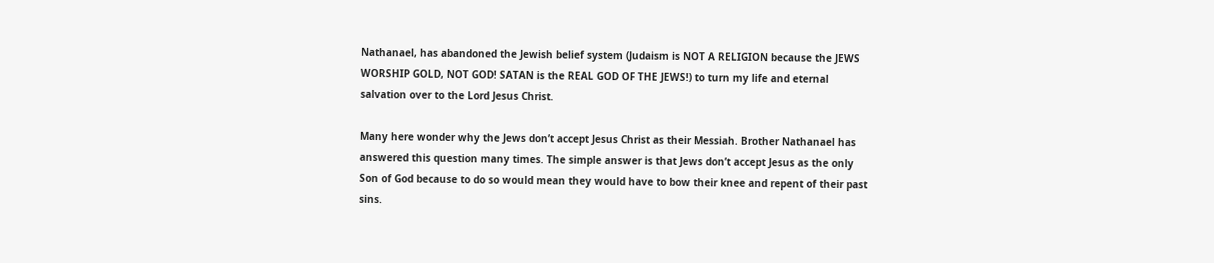Nathanael, has abandoned the Jewish belief system (Judaism is NOT A RELIGION because the JEWS WORSHIP GOLD, NOT GOD! SATAN is the REAL GOD OF THE JEWS!) to turn my life and eternal salvation over to the Lord Jesus Christ.

Many here wonder why the Jews don’t accept Jesus Christ as their Messiah. Brother Nathanael has answered this question many times. The simple answer is that Jews don’t accept Jesus as the only Son of God because to do so would mean they would have to bow their knee and repent of their past sins.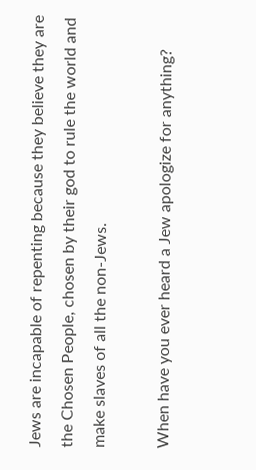Jews are incapable of repenting because they believe they are the Chosen People, chosen by their god to rule the world and make slaves of all the non-Jews.

When have you ever heard a Jew apologize for anything?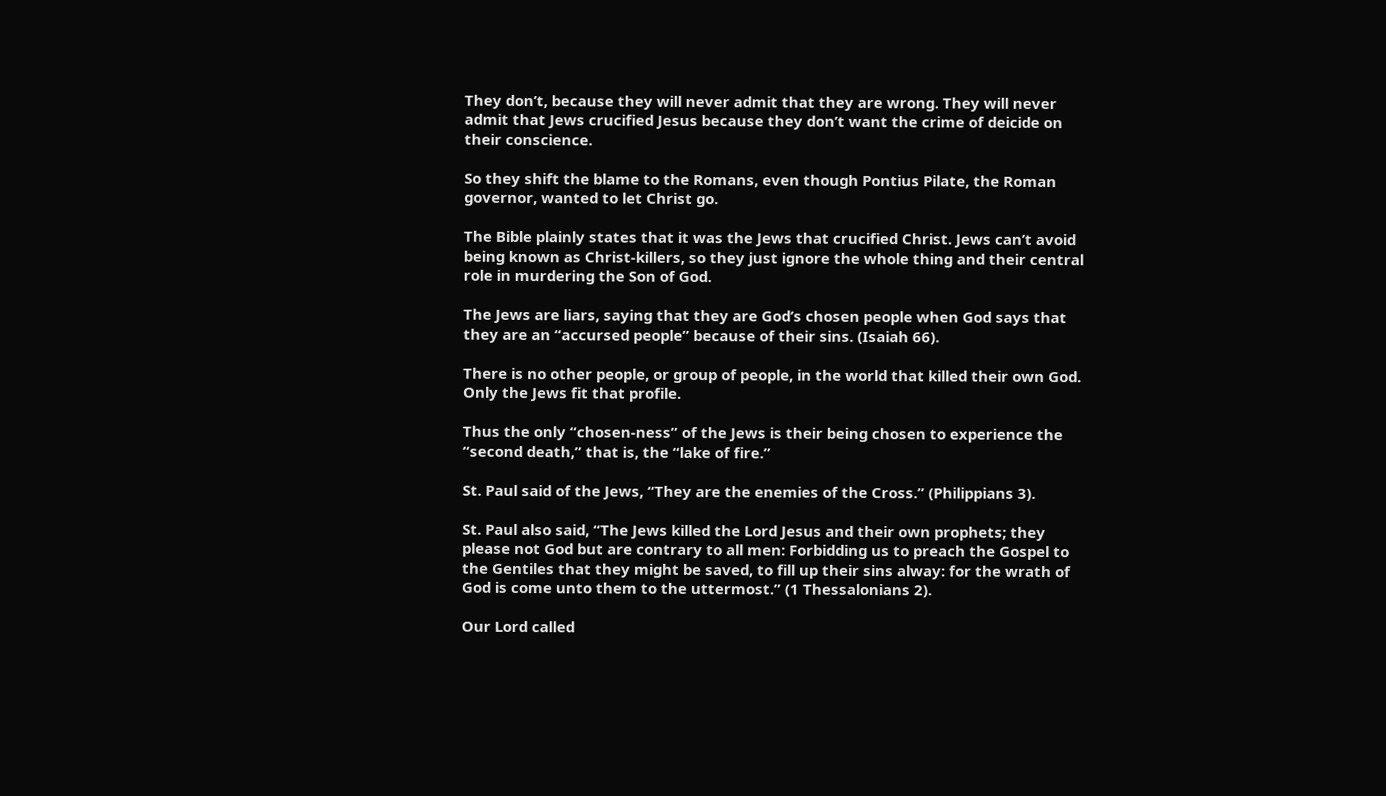They don’t, because they will never admit that they are wrong. They will never admit that Jews crucified Jesus because they don’t want the crime of deicide on their conscience.

So they shift the blame to the Romans, even though Pontius Pilate, the Roman governor, wanted to let Christ go.

The Bible plainly states that it was the Jews that crucified Christ. Jews can’t avoid being known as Christ-killers, so they just ignore the whole thing and their central role in murdering the Son of God.

The Jews are liars, saying that they are God’s chosen people when God says that they are an “accursed people” because of their sins. (Isaiah 66).

There is no other people, or group of people, in the world that killed their own God. Only the Jews fit that profile.

Thus the only “chosen-ness” of the Jews is their being chosen to experience the “second death,” that is, the “lake of fire.”

St. Paul said of the Jews, “They are the enemies of the Cross.” (Philippians 3).

St. Paul also said, “The Jews killed the Lord Jesus and their own prophets; they please not God but are contrary to all men: Forbidding us to preach the Gospel to the Gentiles that they might be saved, to fill up their sins alway: for the wrath of God is come unto them to the uttermost.” (1 Thessalonians 2).

Our Lord called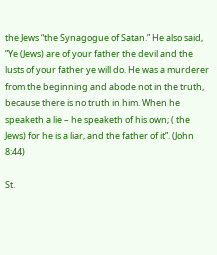the Jews “the Synagogue of Satan.” He also said, ”Ye (Jews) are of your father the devil and the lusts of your father ye will do. He was a murderer from the beginning and abode not in the truth, because there is no truth in him. When he speaketh a lie – he speaketh of his own; ( the Jews) for he is a liar, and the father of it”. (John 8:44)

St.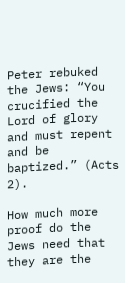Peter rebuked the Jews: “You crucified the Lord of glory and must repent and be baptized.” (Acts 2).

How much more proof do the Jews need that they are the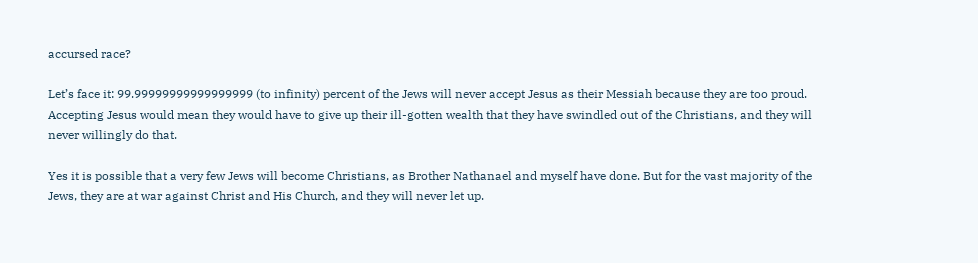accursed race?

Let’s face it: 99.99999999999999999 (to infinity) percent of the Jews will never accept Jesus as their Messiah because they are too proud. Accepting Jesus would mean they would have to give up their ill-gotten wealth that they have swindled out of the Christians, and they will never willingly do that.

Yes it is possible that a very few Jews will become Christians, as Brother Nathanael and myself have done. But for the vast majority of the Jews, they are at war against Christ and His Church, and they will never let up.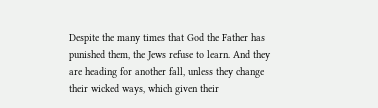Despite the many times that God the Father has punished them, the Jews refuse to learn. And they are heading for another fall, unless they change their wicked ways, which given their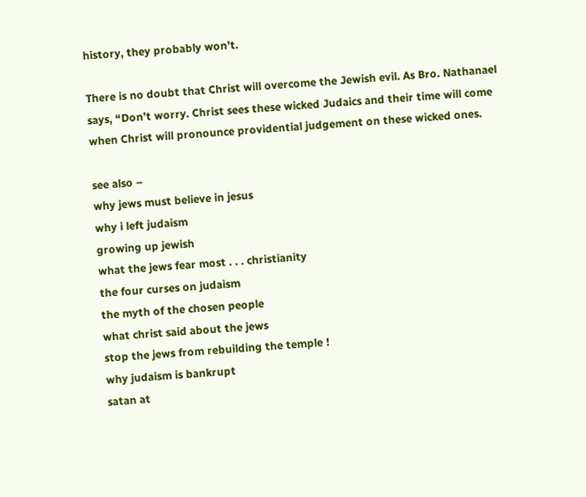history, they probably won’t.

There is no doubt that Christ will overcome the Jewish evil. As Bro. Nathanael says, “Don’t worry. Christ sees these wicked Judaics and their time will come when Christ will pronounce providential judgement on these wicked ones.

see also –
why jews must believe in jesus
why i left judaism
growing up jewish
what the jews fear most . . . christianity
the four curses on judaism
the myth of the chosen people
what christ said about the jews
stop the jews from rebuilding the temple !
why judaism is bankrupt
satan at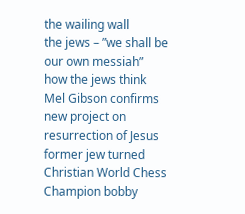the wailing wall
the jews – ”we shall be our own messiah”
how the jews think
Mel Gibson confirms new project on resurrection of Jesus
former jew turned Christian World Chess Champion bobby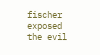fischer exposed the evil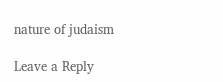nature of judaism

Leave a Reply